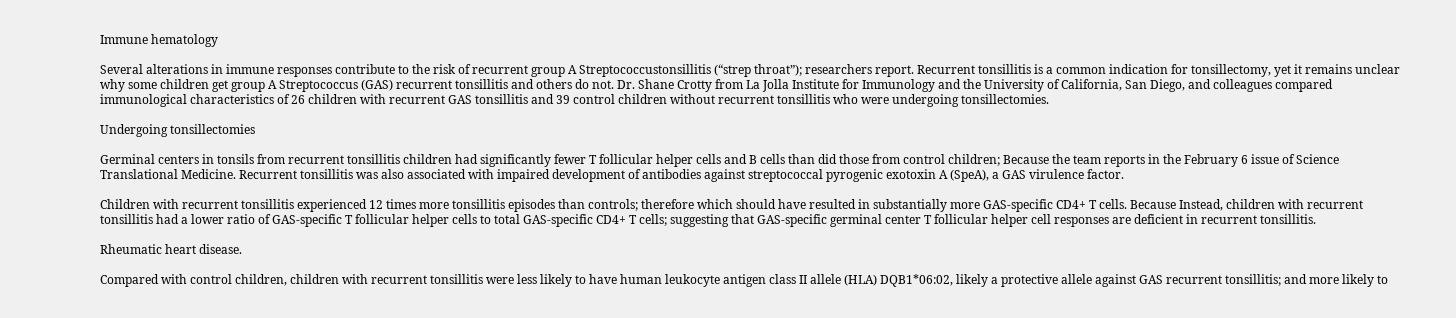Immune hematology

Several alterations in immune responses contribute to the risk of recurrent group A Streptococcustonsillitis (“strep throat”); researchers report. Recurrent tonsillitis is a common indication for tonsillectomy, yet it remains unclear why some children get group A Streptococcus (GAS) recurrent tonsillitis and others do not. Dr. Shane Crotty from La Jolla Institute for Immunology and the University of California, San Diego, and colleagues compared immunological characteristics of 26 children with recurrent GAS tonsillitis and 39 control children without recurrent tonsillitis who were undergoing tonsillectomies.

Undergoing tonsillectomies

Germinal centers in tonsils from recurrent tonsillitis children had significantly fewer T follicular helper cells and B cells than did those from control children; Because the team reports in the February 6 issue of Science Translational Medicine. Recurrent tonsillitis was also associated with impaired development of antibodies against streptococcal pyrogenic exotoxin A (SpeA), a GAS virulence factor.

Children with recurrent tonsillitis experienced 12 times more tonsillitis episodes than controls; therefore which should have resulted in substantially more GAS-specific CD4+ T cells. Because Instead, children with recurrent tonsillitis had a lower ratio of GAS-specific T follicular helper cells to total GAS-specific CD4+ T cells; suggesting that GAS-specific germinal center T follicular helper cell responses are deficient in recurrent tonsillitis.

Rheumatic heart disease.

Compared with control children, children with recurrent tonsillitis were less likely to have human leukocyte antigen class II allele (HLA) DQB1*06:02, likely a protective allele against GAS recurrent tonsillitis; and more likely to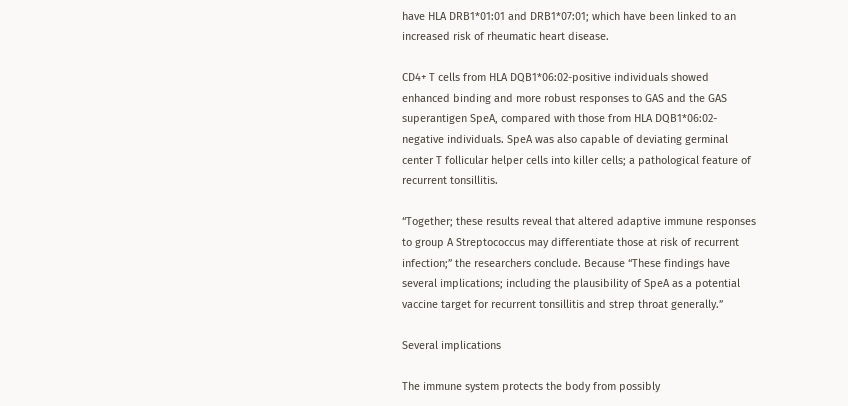have HLA DRB1*01:01 and DRB1*07:01; which have been linked to an increased risk of rheumatic heart disease.

CD4+ T cells from HLA DQB1*06:02-positive individuals showed enhanced binding and more robust responses to GAS and the GAS superantigen SpeA, compared with those from HLA DQB1*06:02-negative individuals. SpeA was also capable of deviating germinal center T follicular helper cells into killer cells; a pathological feature of recurrent tonsillitis.

“Together; these results reveal that altered adaptive immune responses to group A Streptococcus may differentiate those at risk of recurrent infection;” the researchers conclude. Because “These findings have several implications; including the plausibility of SpeA as a potential vaccine target for recurrent tonsillitis and strep throat generally.”

Several implications

The immune system protects the body from possibly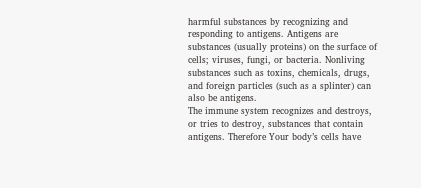harmful substances by recognizing and responding to antigens. Antigens are substances (usually proteins) on the surface of cells; viruses, fungi, or bacteria. Nonliving substances such as toxins, chemicals, drugs, and foreign particles (such as a splinter) can also be antigens.
The immune system recognizes and destroys, or tries to destroy, substances that contain antigens. Therefore Your body’s cells have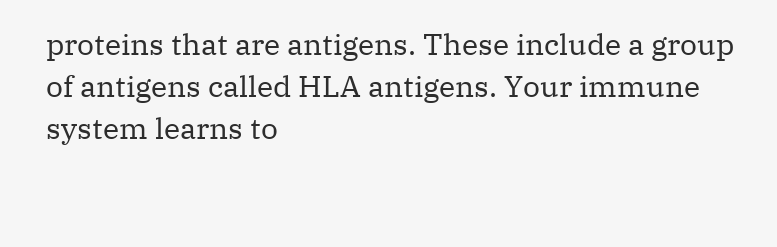proteins that are antigens. These include a group of antigens called HLA antigens. Your immune system learns to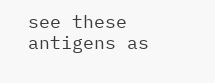see these antigens as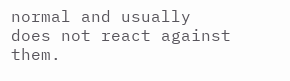normal and usually does not react against them.